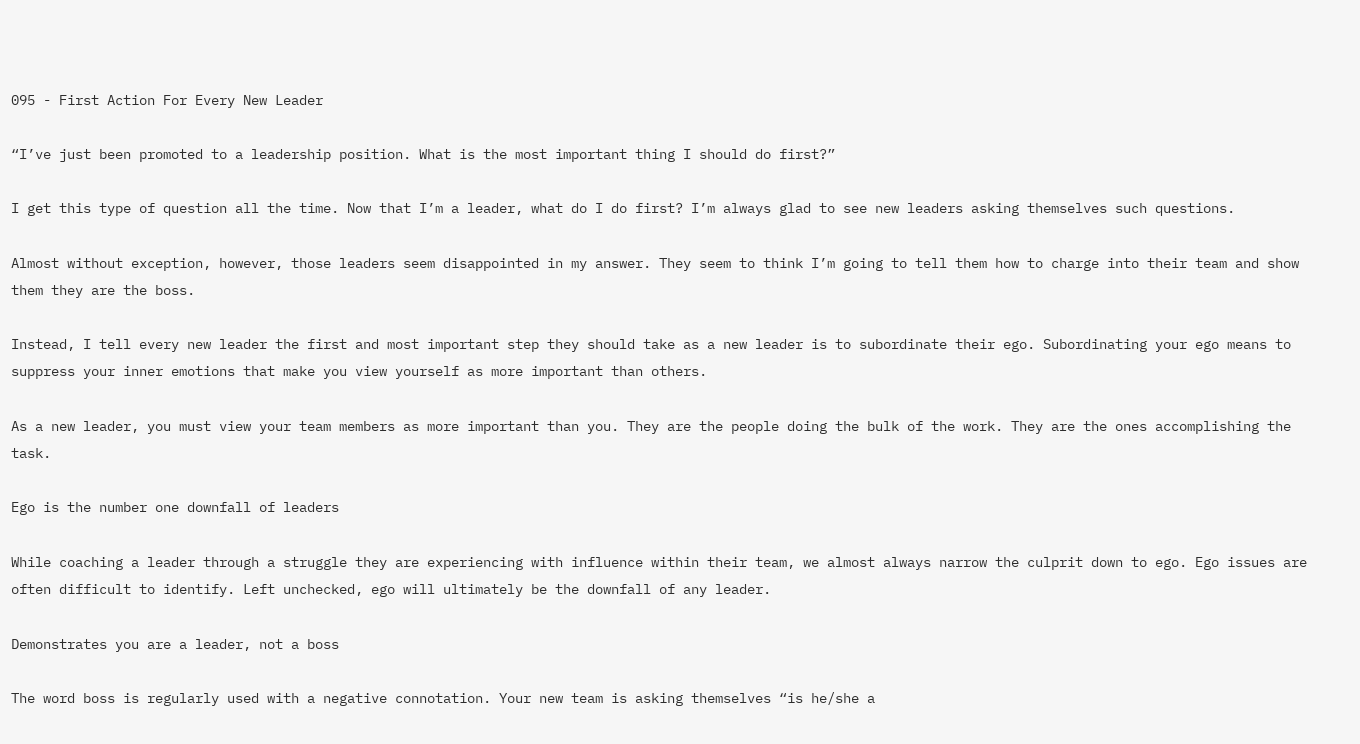095 - First Action For Every New Leader

“I’ve just been promoted to a leadership position. What is the most important thing I should do first?”

I get this type of question all the time. Now that I’m a leader, what do I do first? I’m always glad to see new leaders asking themselves such questions.

Almost without exception, however, those leaders seem disappointed in my answer. They seem to think I’m going to tell them how to charge into their team and show them they are the boss.

Instead, I tell every new leader the first and most important step they should take as a new leader is to subordinate their ego. Subordinating your ego means to suppress your inner emotions that make you view yourself as more important than others.

As a new leader, you must view your team members as more important than you. They are the people doing the bulk of the work. They are the ones accomplishing the task.

Ego is the number one downfall of leaders

While coaching a leader through a struggle they are experiencing with influence within their team, we almost always narrow the culprit down to ego. Ego issues are often difficult to identify. Left unchecked, ego will ultimately be the downfall of any leader.

Demonstrates you are a leader, not a boss

The word boss is regularly used with a negative connotation. Your new team is asking themselves “is he/she a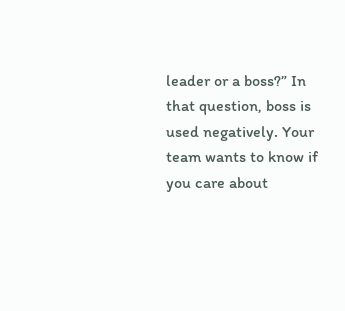leader or a boss?” In that question, boss is used negatively. Your team wants to know if you care about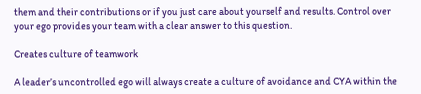them and their contributions or if you just care about yourself and results. Control over your ego provides your team with a clear answer to this question.

Creates culture of teamwork

A leader’s uncontrolled ego will always create a culture of avoidance and CYA within the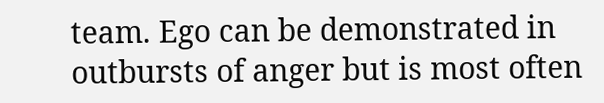team. Ego can be demonstrated in outbursts of anger but is most often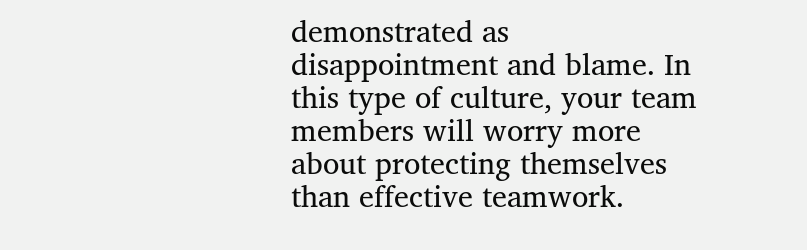demonstrated as disappointment and blame. In this type of culture, your team members will worry more about protecting themselves than effective teamwork.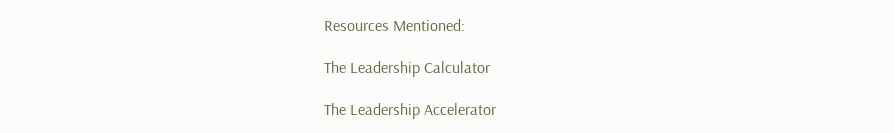Resources Mentioned:

The Leadership Calculator

The Leadership Accelerator